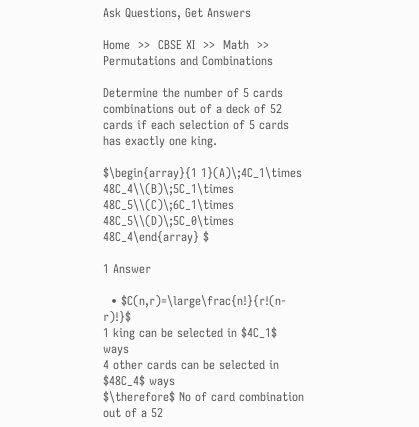Ask Questions, Get Answers

Home  >>  CBSE XI  >>  Math  >>  Permutations and Combinations

Determine the number of 5 cards combinations out of a deck of 52 cards if each selection of 5 cards has exactly one king.

$\begin{array}{1 1}(A)\;4C_1\times 48C_4\\(B)\;5C_1\times 48C_5\\(C)\;6C_1\times 48C_5\\(D)\;5C_0\times 48C_4\end{array} $

1 Answer

  • $C(n,r)=\large\frac{n!}{r!(n-r)!}$
1 king can be selected in $4C_1$ ways
4 other cards can be selected in $48C_4$ ways
$\therefore$ No of card combination out of a 52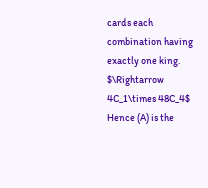cards each combination having exactly one king.
$\Rightarrow 4C_1\times 48C_4$
Hence (A) is the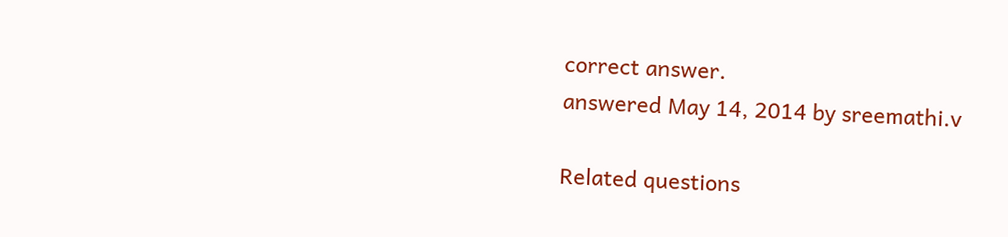correct answer.
answered May 14, 2014 by sreemathi.v

Related questions